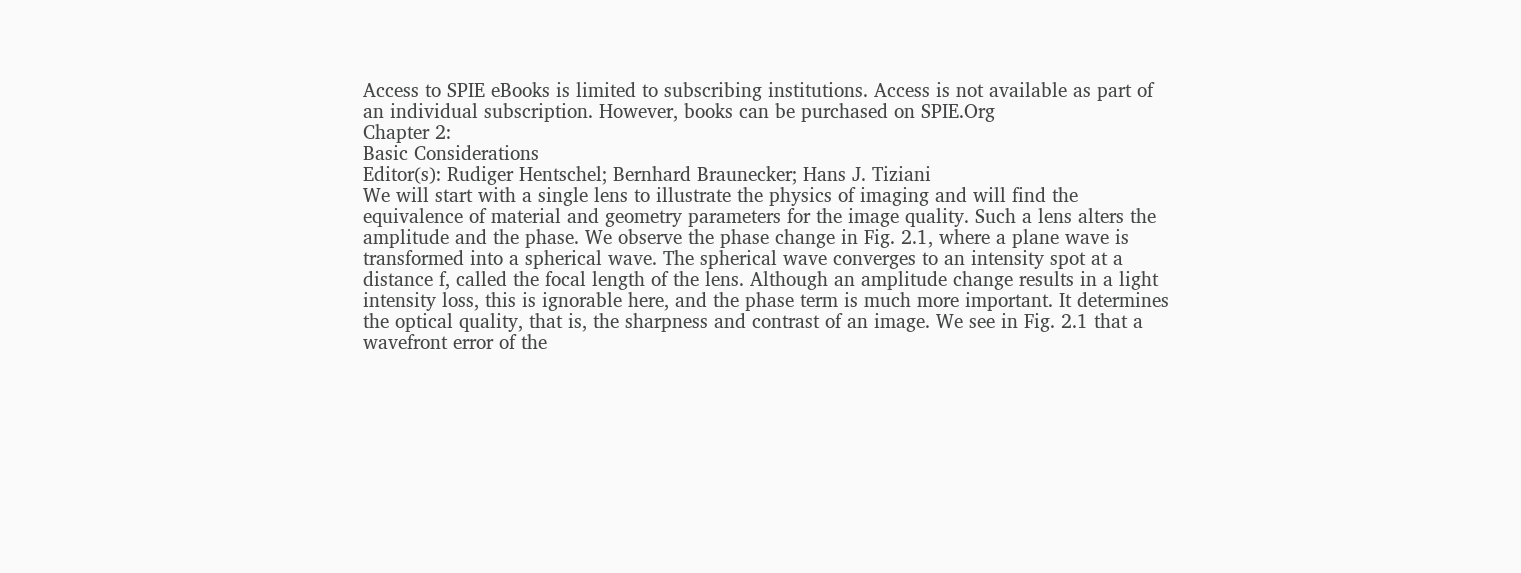Access to SPIE eBooks is limited to subscribing institutions. Access is not available as part of an individual subscription. However, books can be purchased on SPIE.Org
Chapter 2:
Basic Considerations
Editor(s): Rudiger Hentschel; Bernhard Braunecker; Hans J. Tiziani
We will start with a single lens to illustrate the physics of imaging and will find the equivalence of material and geometry parameters for the image quality. Such a lens alters the amplitude and the phase. We observe the phase change in Fig. 2.1, where a plane wave is transformed into a spherical wave. The spherical wave converges to an intensity spot at a distance f, called the focal length of the lens. Although an amplitude change results in a light intensity loss, this is ignorable here, and the phase term is much more important. It determines the optical quality, that is, the sharpness and contrast of an image. We see in Fig. 2.1 that a wavefront error of the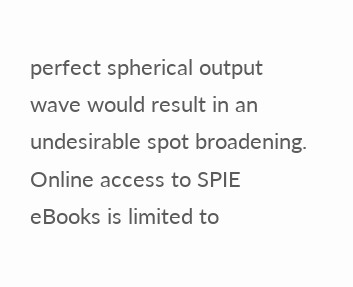perfect spherical output wave would result in an undesirable spot broadening.
Online access to SPIE eBooks is limited to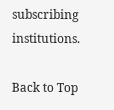subscribing institutions.

Back to Top